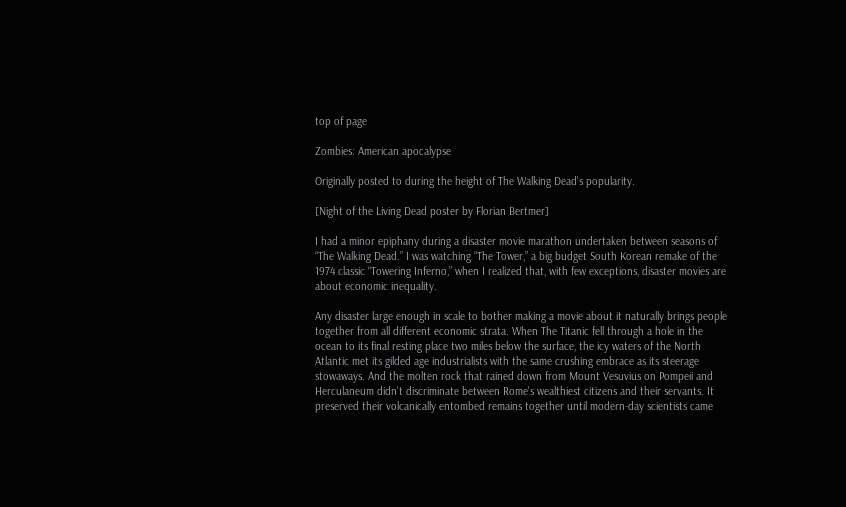top of page

Zombies: American apocalypse

Originally posted to during the height of The Walking Dead's popularity.

[Night of the Living Dead poster by Florian Bertmer]

I had a minor epiphany during a disaster movie marathon undertaken between seasons of “The Walking Dead.” I was watching “The Tower,” a big budget South Korean remake of the 1974 classic “Towering Inferno,” when I realized that, with few exceptions, disaster movies are about economic inequality.

Any disaster large enough in scale to bother making a movie about it naturally brings people together from all different economic strata. When The Titanic fell through a hole in the ocean to its final resting place two miles below the surface, the icy waters of the North Atlantic met its gilded age industrialists with the same crushing embrace as its steerage stowaways. And the molten rock that rained down from Mount Vesuvius on Pompeii and Herculaneum didn't discriminate between Rome's wealthiest citizens and their servants. It preserved their volcanically entombed remains together until modern-day scientists came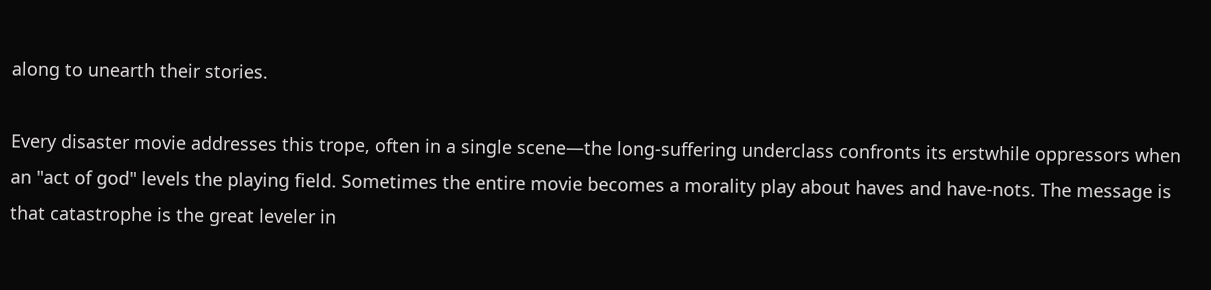along to unearth their stories.

Every disaster movie addresses this trope, often in a single scene—the long-suffering underclass confronts its erstwhile oppressors when an "act of god" levels the playing field. Sometimes the entire movie becomes a morality play about haves and have-nots. The message is that catastrophe is the great leveler in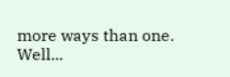more ways than one. Well...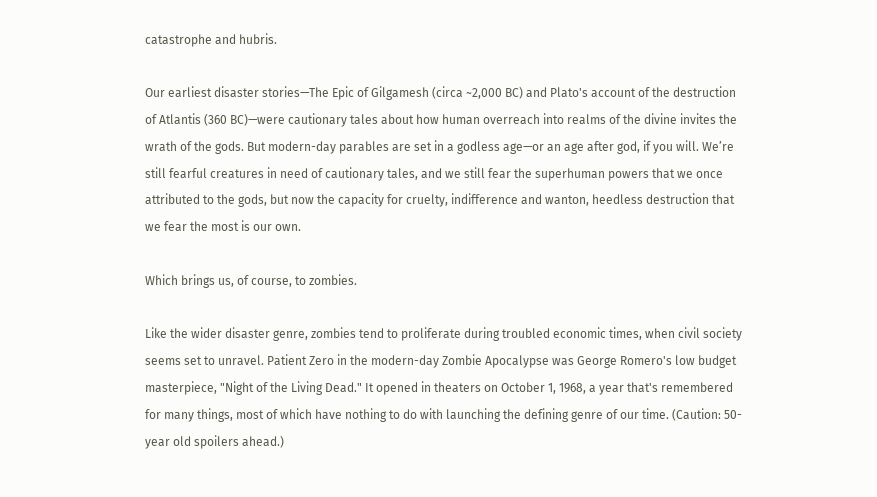catastrophe and hubris.

Our earliest disaster stories—The Epic of Gilgamesh (circa ~2,000 BC) and Plato's account of the destruction of Atlantis (360 BC)—were cautionary tales about how human overreach into realms of the divine invites the wrath of the gods. But modern-day parables are set in a godless age—or an age after god, if you will. We’re still fearful creatures in need of cautionary tales, and we still fear the superhuman powers that we once attributed to the gods, but now the capacity for cruelty, indifference and wanton, heedless destruction that we fear the most is our own.

Which brings us, of course, to zombies.

Like the wider disaster genre, zombies tend to proliferate during troubled economic times, when civil society seems set to unravel. Patient Zero in the modern-day Zombie Apocalypse was George Romero's low budget masterpiece, "Night of the Living Dead." It opened in theaters on October 1, 1968, a year that's remembered for many things, most of which have nothing to do with launching the defining genre of our time. (Caution: 50-year old spoilers ahead.)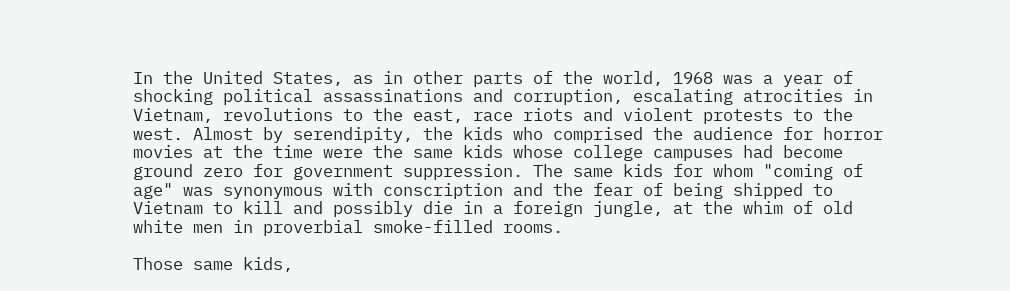In the United States, as in other parts of the world, 1968 was a year of shocking political assassinations and corruption, escalating atrocities in Vietnam, revolutions to the east, race riots and violent protests to the west. Almost by serendipity, the kids who comprised the audience for horror movies at the time were the same kids whose college campuses had become ground zero for government suppression. The same kids for whom "coming of age" was synonymous with conscription and the fear of being shipped to Vietnam to kill and possibly die in a foreign jungle, at the whim of old white men in proverbial smoke-filled rooms.

Those same kids,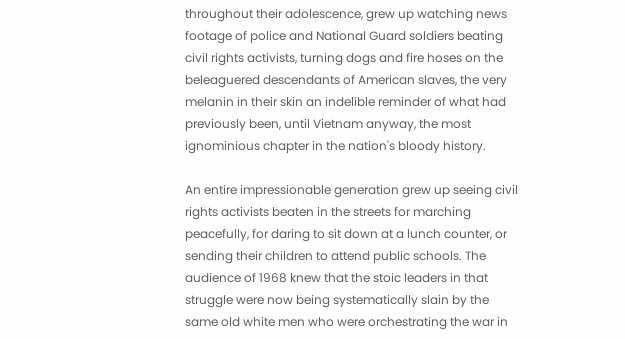throughout their adolescence, grew up watching news footage of police and National Guard soldiers beating civil rights activists, turning dogs and fire hoses on the beleaguered descendants of American slaves, the very melanin in their skin an indelible reminder of what had previously been, until Vietnam anyway, the most ignominious chapter in the nation's bloody history.

An entire impressionable generation grew up seeing civil rights activists beaten in the streets for marching peacefully, for daring to sit down at a lunch counter, or sending their children to attend public schools. The audience of 1968 knew that the stoic leaders in that struggle were now being systematically slain by the same old white men who were orchestrating the war in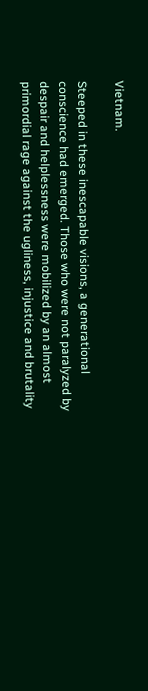Vietnam.

Steeped in these inescapable visions, a generational conscience had emerged. Those who were not paralyzed by despair and helplessness were mobilized by an almost primordial rage against the ugliness, injustice and brutality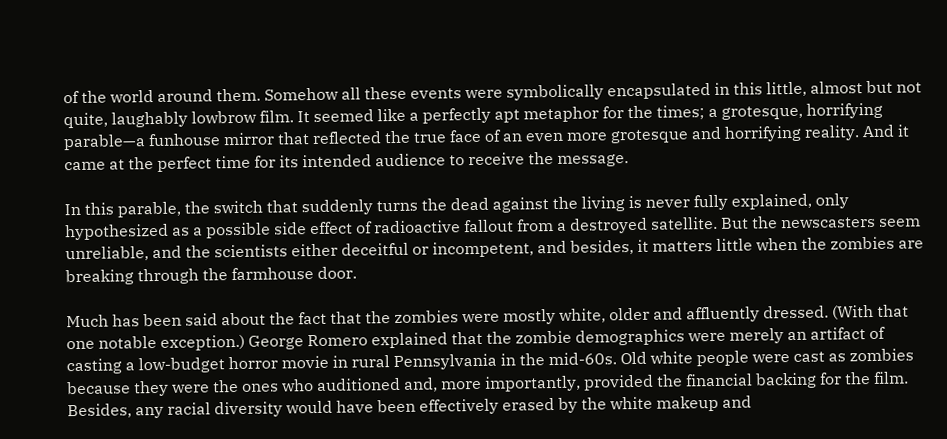of the world around them. Somehow all these events were symbolically encapsulated in this little, almost but not quite, laughably lowbrow film. It seemed like a perfectly apt metaphor for the times; a grotesque, horrifying parable—a funhouse mirror that reflected the true face of an even more grotesque and horrifying reality. And it came at the perfect time for its intended audience to receive the message.

In this parable, the switch that suddenly turns the dead against the living is never fully explained, only hypothesized as a possible side effect of radioactive fallout from a destroyed satellite. But the newscasters seem unreliable, and the scientists either deceitful or incompetent, and besides, it matters little when the zombies are breaking through the farmhouse door.

Much has been said about the fact that the zombies were mostly white, older and affluently dressed. (With that one notable exception.) George Romero explained that the zombie demographics were merely an artifact of casting a low-budget horror movie in rural Pennsylvania in the mid-60s. Old white people were cast as zombies because they were the ones who auditioned and, more importantly, provided the financial backing for the film. Besides, any racial diversity would have been effectively erased by the white makeup and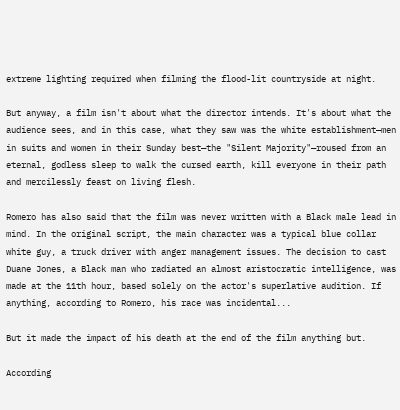extreme lighting required when filming the flood-lit countryside at night.

But anyway, a film isn't about what the director intends. It's about what the audience sees, and in this case, what they saw was the white establishment—men in suits and women in their Sunday best—the "Silent Majority"—roused from an eternal, godless sleep to walk the cursed earth, kill everyone in their path and mercilessly feast on living flesh.

Romero has also said that the film was never written with a Black male lead in mind. In the original script, the main character was a typical blue collar white guy, a truck driver with anger management issues. The decision to cast Duane Jones, a Black man who radiated an almost aristocratic intelligence, was made at the 11th hour, based solely on the actor's superlative audition. If anything, according to Romero, his race was incidental...

But it made the impact of his death at the end of the film anything but.

According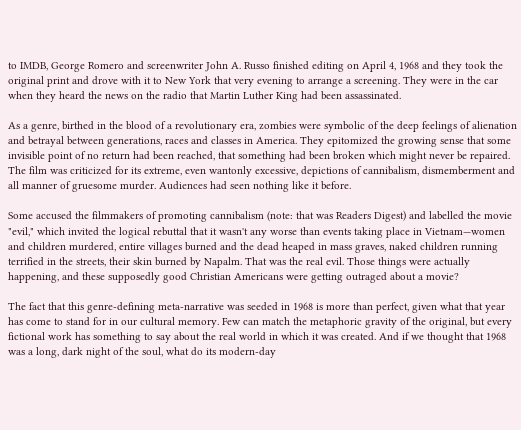to IMDB, George Romero and screenwriter John A. Russo finished editing on April 4, 1968 and they took the original print and drove with it to New York that very evening to arrange a screening. They were in the car when they heard the news on the radio that Martin Luther King had been assassinated.

As a genre, birthed in the blood of a revolutionary era, zombies were symbolic of the deep feelings of alienation and betrayal between generations, races and classes in America. They epitomized the growing sense that some invisible point of no return had been reached, that something had been broken which might never be repaired. The film was criticized for its extreme, even wantonly excessive, depictions of cannibalism, dismemberment and all manner of gruesome murder. Audiences had seen nothing like it before.

Some accused the filmmakers of promoting cannibalism (note: that was Readers Digest) and labelled the movie "evil," which invited the logical rebuttal that it wasn't any worse than events taking place in Vietnam—women and children murdered, entire villages burned and the dead heaped in mass graves, naked children running terrified in the streets, their skin burned by Napalm. That was the real evil. Those things were actually happening, and these supposedly good Christian Americans were getting outraged about a movie?

The fact that this genre-defining meta-narrative was seeded in 1968 is more than perfect, given what that year has come to stand for in our cultural memory. Few can match the metaphoric gravity of the original, but every fictional work has something to say about the real world in which it was created. And if we thought that 1968 was a long, dark night of the soul, what do its modern-day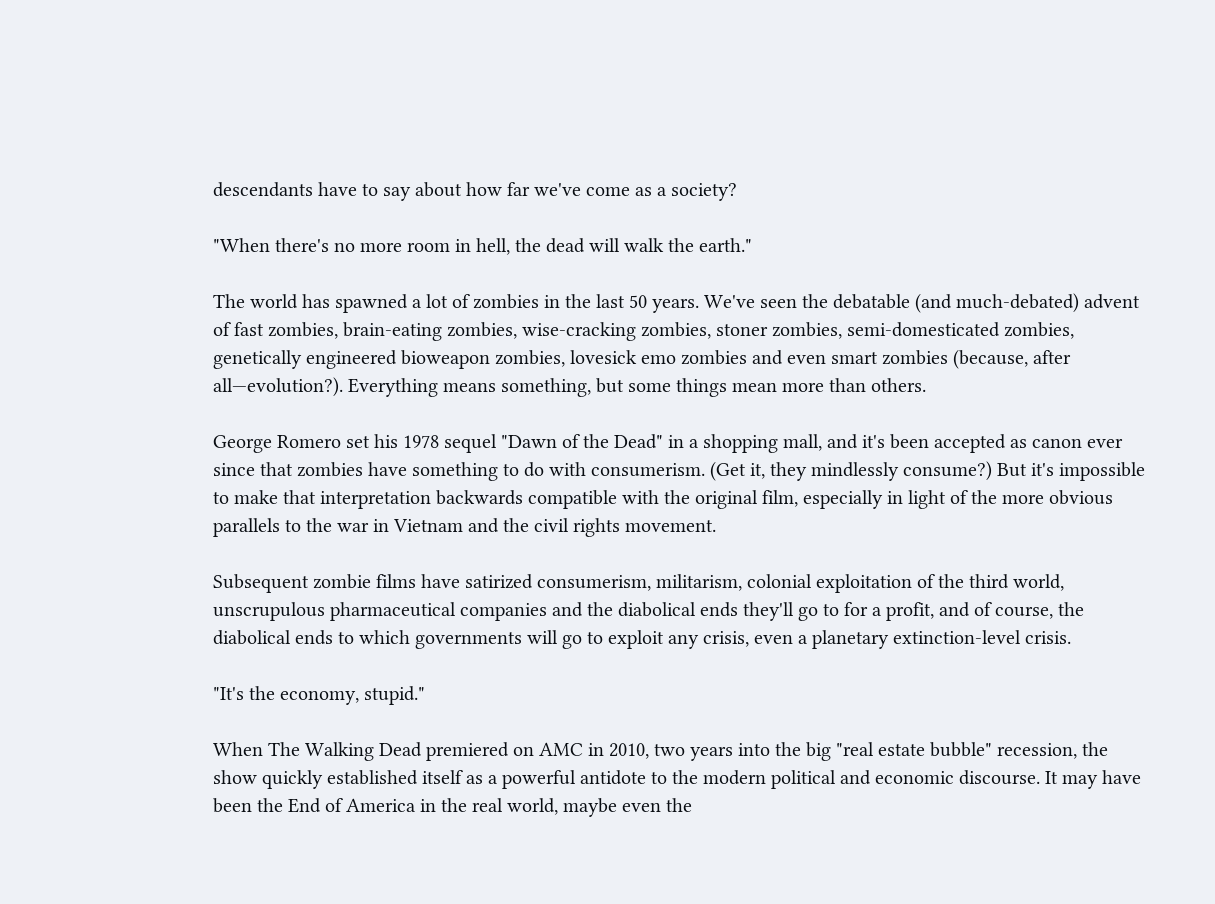descendants have to say about how far we've come as a society?

"When there's no more room in hell, the dead will walk the earth."

The world has spawned a lot of zombies in the last 50 years. We've seen the debatable (and much-debated) advent of fast zombies, brain-eating zombies, wise-cracking zombies, stoner zombies, semi-domesticated zombies, genetically engineered bioweapon zombies, lovesick emo zombies and even smart zombies (because, after all—evolution?). Everything means something, but some things mean more than others.

George Romero set his 1978 sequel "Dawn of the Dead" in a shopping mall, and it's been accepted as canon ever since that zombies have something to do with consumerism. (Get it, they mindlessly consume?) But it's impossible to make that interpretation backwards compatible with the original film, especially in light of the more obvious parallels to the war in Vietnam and the civil rights movement.

Subsequent zombie films have satirized consumerism, militarism, colonial exploitation of the third world, unscrupulous pharmaceutical companies and the diabolical ends they'll go to for a profit, and of course, the diabolical ends to which governments will go to exploit any crisis, even a planetary extinction-level crisis.

"It's the economy, stupid."

When The Walking Dead premiered on AMC in 2010, two years into the big "real estate bubble" recession, the show quickly established itself as a powerful antidote to the modern political and economic discourse. It may have been the End of America in the real world, maybe even the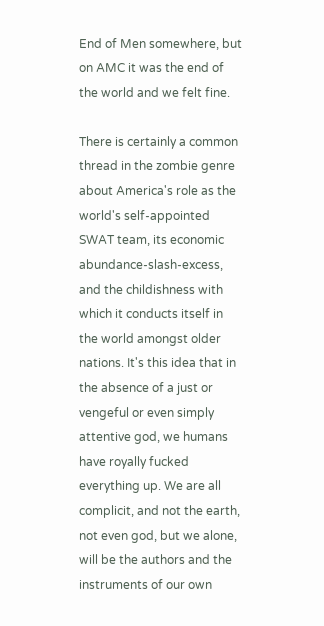End of Men somewhere, but on AMC it was the end of the world and we felt fine.

There is certainly a common thread in the zombie genre about America's role as the world's self-appointed SWAT team, its economic abundance-slash-excess, and the childishness with which it conducts itself in the world amongst older nations. It's this idea that in the absence of a just or vengeful or even simply attentive god, we humans have royally fucked everything up. We are all complicit, and not the earth, not even god, but we alone, will be the authors and the instruments of our own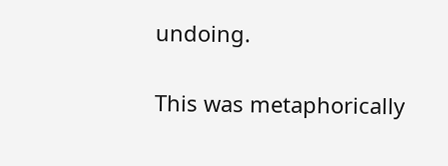undoing.

This was metaphorically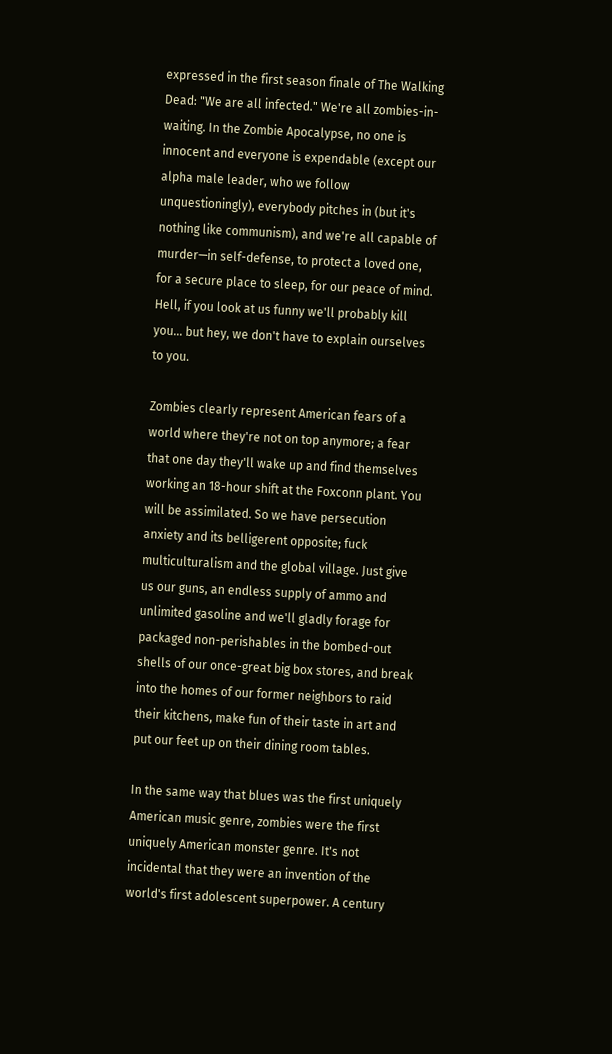expressed in the first season finale of The Walking Dead: "We are all infected." We're all zombies-in-waiting. In the Zombie Apocalypse, no one is innocent and everyone is expendable (except our alpha male leader, who we follow unquestioningly), everybody pitches in (but it's nothing like communism), and we're all capable of murder—in self-defense, to protect a loved one, for a secure place to sleep, for our peace of mind. Hell, if you look at us funny we'll probably kill you... but hey, we don't have to explain ourselves to you.

Zombies clearly represent American fears of a world where they're not on top anymore; a fear that one day they'll wake up and find themselves working an 18-hour shift at the Foxconn plant. You will be assimilated. So we have persecution anxiety and its belligerent opposite; fuck multiculturalism and the global village. Just give us our guns, an endless supply of ammo and unlimited gasoline and we'll gladly forage for packaged non-perishables in the bombed-out shells of our once-great big box stores, and break into the homes of our former neighbors to raid their kitchens, make fun of their taste in art and put our feet up on their dining room tables.

In the same way that blues was the first uniquely American music genre, zombies were the first uniquely American monster genre. It's not incidental that they were an invention of the world's first adolescent superpower. A century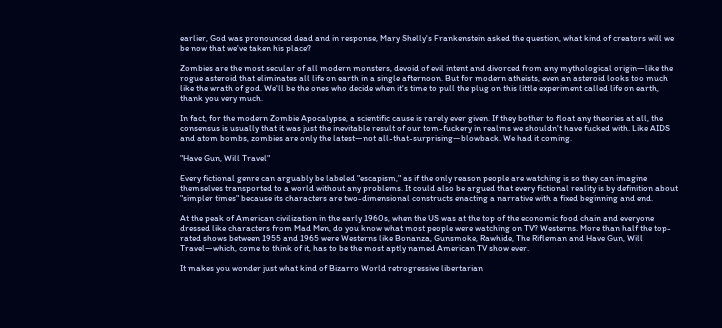earlier, God was pronounced dead and in response, Mary Shelly's Frankenstein asked the question, what kind of creators will we be now that we've taken his place?

Zombies are the most secular of all modern monsters, devoid of evil intent and divorced from any mythological origin—like the rogue asteroid that eliminates all life on earth in a single afternoon. But for modern atheists, even an asteroid looks too much like the wrath of god. We'll be the ones who decide when it's time to pull the plug on this little experiment called life on earth, thank you very much.

In fact, for the modern Zombie Apocalypse, a scientific cause is rarely ever given. If they bother to float any theories at all, the consensus is usually that it was just the inevitable result of our tom-fuckery in realms we shouldn't have fucked with. Like AIDS and atom bombs, zombies are only the latest—not all-that-surprising—blowback. We had it coming.

"Have Gun, Will Travel"

Every fictional genre can arguably be labeled "escapism," as if the only reason people are watching is so they can imagine themselves transported to a world without any problems. It could also be argued that every fictional reality is by definition about "simpler times" because its characters are two-dimensional constructs enacting a narrative with a fixed beginning and end.

At the peak of American civilization in the early 1960s, when the US was at the top of the economic food chain and everyone dressed like characters from Mad Men, do you know what most people were watching on TV? Westerns. More than half the top-rated shows between 1955 and 1965 were Westerns like Bonanza, Gunsmoke, Rawhide, The Rifleman and Have Gun, Will Travel—which, come to think of it, has to be the most aptly named American TV show ever.

It makes you wonder just what kind of Bizarro World retrogressive libertarian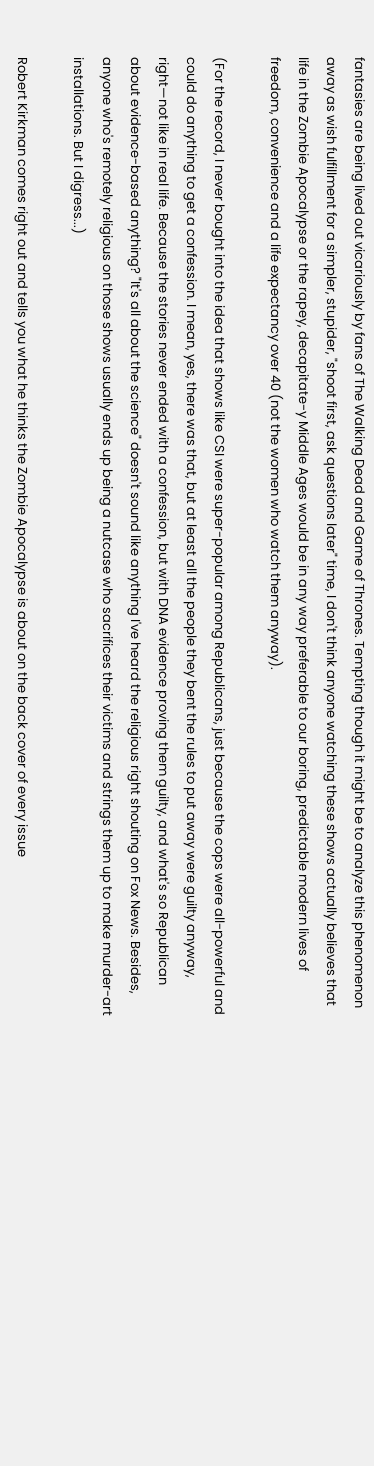fantasies are being lived out vicariously by fans of The Walking Dead and Game of Thrones. Tempting though it might be to analyze this phenomenon away as wish fulfillment for a simpler, stupider, "shoot first, ask questions later" time, I don't think anyone watching these shows actually believes that life in the Zombie Apocalypse or the rapey, decapitate-y Middle Ages would be in any way preferable to our boring, predictable modern lives of freedom, convenience and a life expectancy over 40 (not the women who watch them anyway).

(For the record, I never bought into the idea that shows like CSI were super-popular among Republicans, just because the cops were all-powerful and could do anything to get a confession. I mean, yes, there was that, but at least all the people they bent the rules to put away were guilty anyway, right—not like in real life. Because the stories never ended with a confession, but with DNA evidence proving them guilty, and what's so Republican about evidence-based anything? "It's all about the science" doesn't sound like anything I've heard the religious right shouting on Fox News. Besides, anyone who's remotely religious on those shows usually ends up being a nutcase who sacrifices their victims and strings them up to make murder-art installations. But I digress...)

Robert Kirkman comes right out and tells you what he thinks the Zombie Apocalypse is about on the back cover of every issue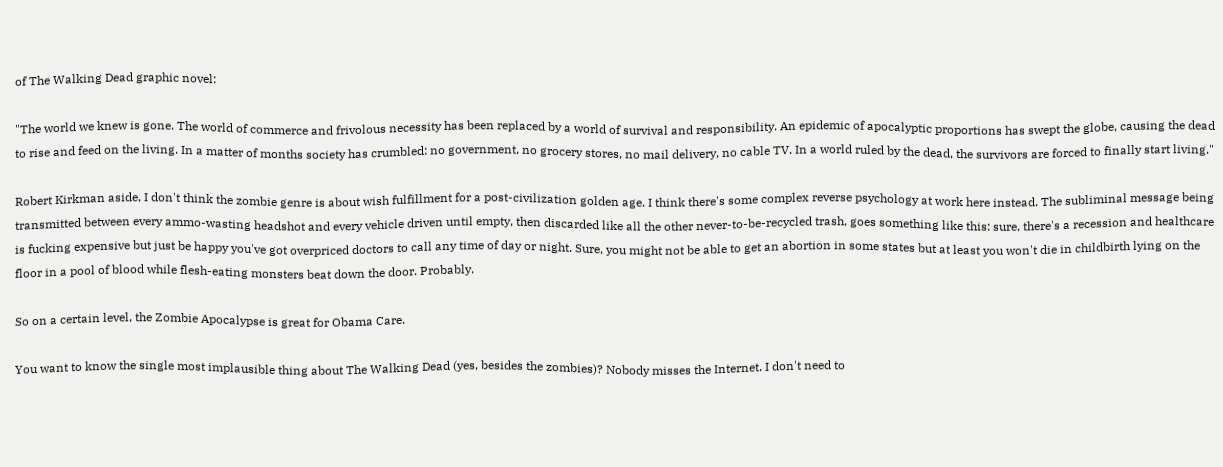of The Walking Dead graphic novel:

"The world we knew is gone. The world of commerce and frivolous necessity has been replaced by a world of survival and responsibility. An epidemic of apocalyptic proportions has swept the globe, causing the dead to rise and feed on the living. In a matter of months society has crumbled: no government, no grocery stores, no mail delivery, no cable TV. In a world ruled by the dead, the survivors are forced to finally start living."

Robert Kirkman aside, I don't think the zombie genre is about wish fulfillment for a post-civilization golden age. I think there's some complex reverse psychology at work here instead. The subliminal message being transmitted between every ammo-wasting headshot and every vehicle driven until empty, then discarded like all the other never-to-be-recycled trash, goes something like this: sure, there's a recession and healthcare is fucking expensive but just be happy you've got overpriced doctors to call any time of day or night. Sure, you might not be able to get an abortion in some states but at least you won't die in childbirth lying on the floor in a pool of blood while flesh-eating monsters beat down the door. Probably.

So on a certain level, the Zombie Apocalypse is great for Obama Care.

You want to know the single most implausible thing about The Walking Dead (yes, besides the zombies)? Nobody misses the Internet. I don't need to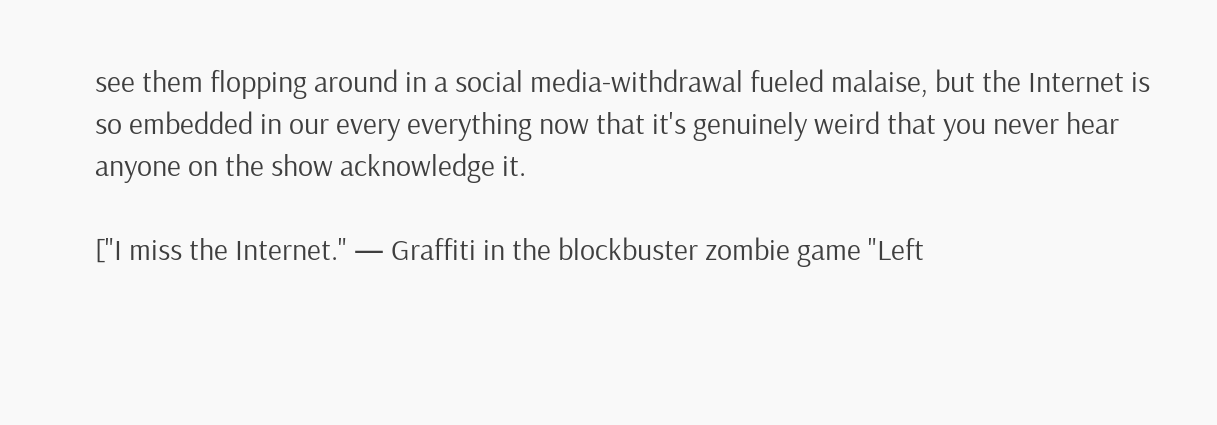see them flopping around in a social media-withdrawal fueled malaise, but the Internet is so embedded in our every everything now that it's genuinely weird that you never hear anyone on the show acknowledge it.

["I miss the Internet." — Graffiti in the blockbuster zombie game "Left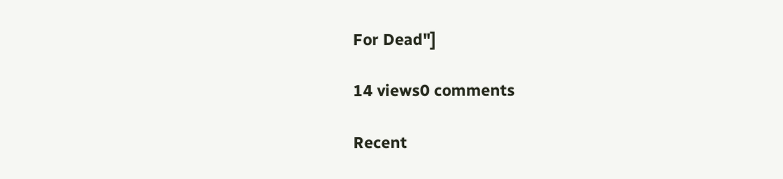For Dead"]

14 views0 comments

Recent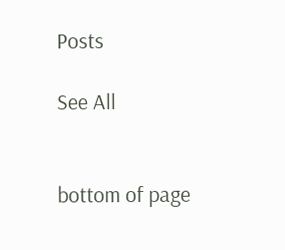Posts

See All


bottom of page